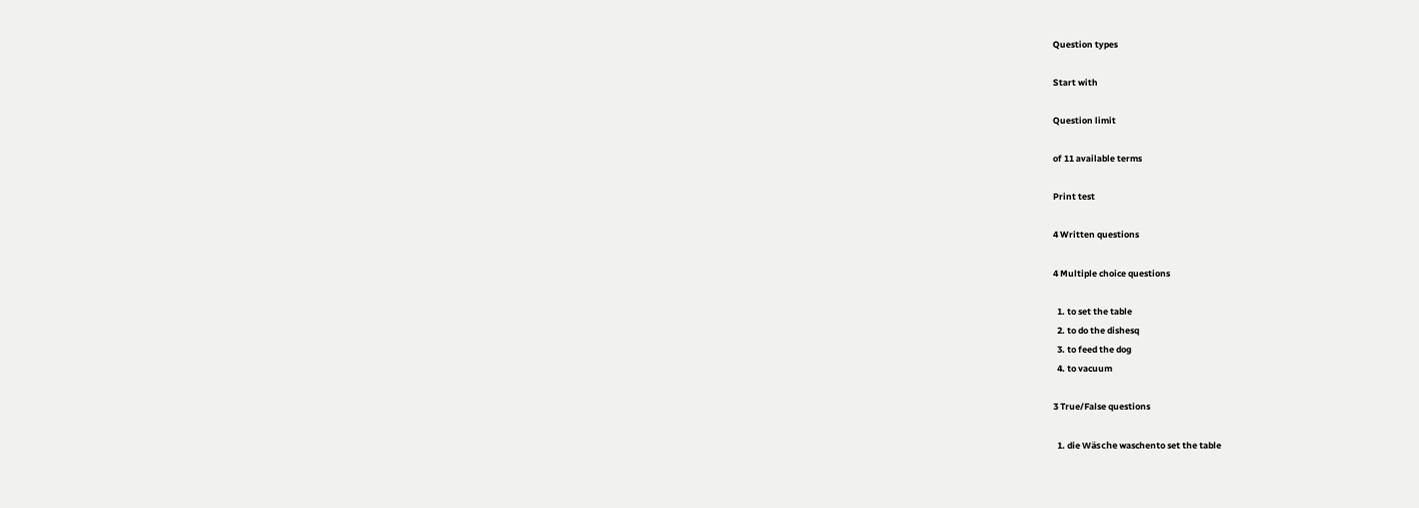Question types

Start with

Question limit

of 11 available terms

Print test

4 Written questions

4 Multiple choice questions

  1. to set the table
  2. to do the dishesq
  3. to feed the dog
  4. to vacuum

3 True/False questions

  1. die Wäsche waschento set the table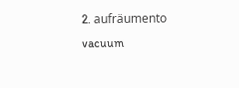2. aufräumento vacuum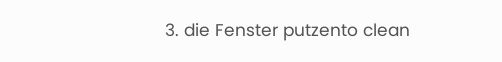3. die Fenster putzento clean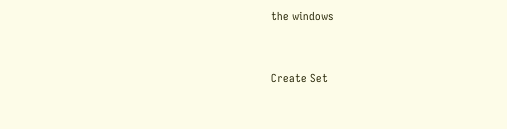the windows


Create Set